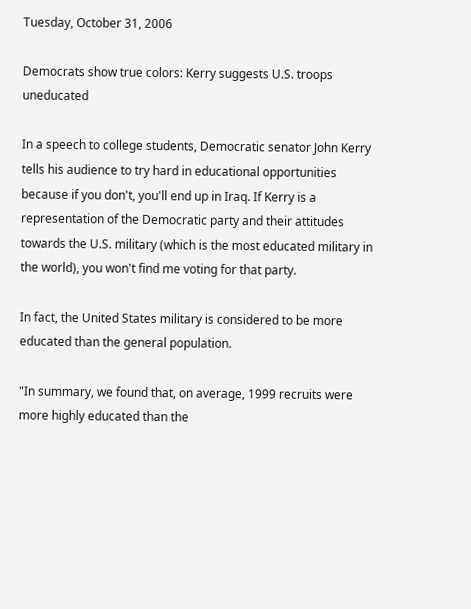Tuesday, October 31, 2006

Democrats show true colors: Kerry suggests U.S. troops uneducated

In a speech to college students, Democratic senator John Kerry tells his audience to try hard in educational opportunities because if you don't, you'll end up in Iraq. If Kerry is a representation of the Democratic party and their attitudes towards the U.S. military (which is the most educated military in the world), you won't find me voting for that party.

In fact, the United States military is considered to be more educated than the general population.

"In summary, we found that, on average, 1999 recruits were more highly educated than the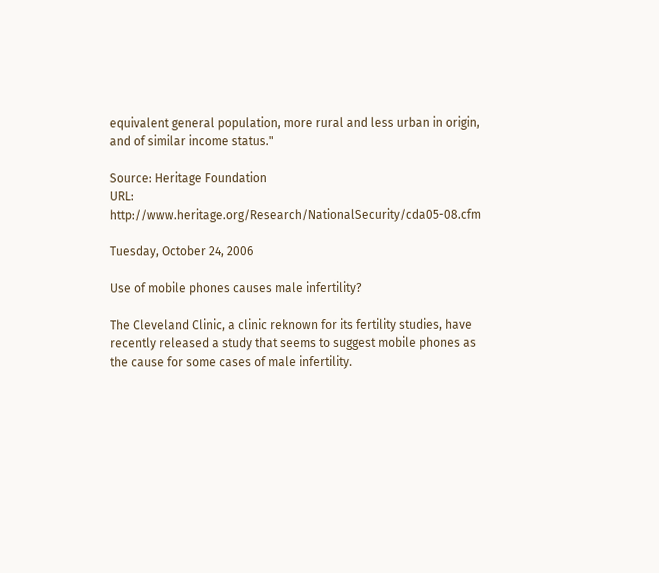equivalent general population, more rural and less urban in origin, and of similar income status."

Source: Heritage Foundation
URL: http://www.heritage.org/Research/NationalSecurity/cda05-08.cfm

Tuesday, October 24, 2006

Use of mobile phones causes male infertility?

The Cleveland Clinic, a clinic reknown for its fertility studies, have recently released a study that seems to suggest mobile phones as the cause for some cases of male infertility.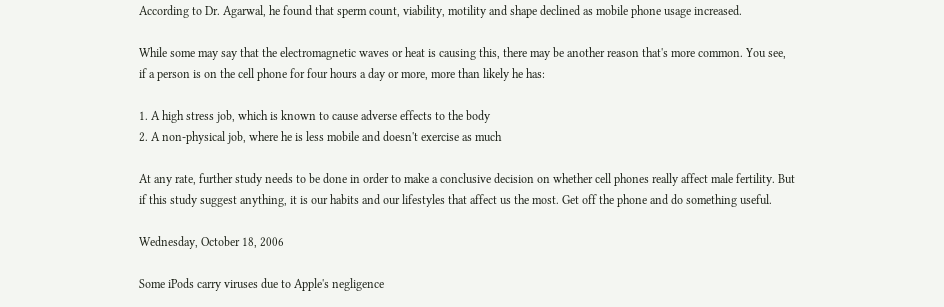According to Dr. Agarwal, he found that sperm count, viability, motility and shape declined as mobile phone usage increased.

While some may say that the electromagnetic waves or heat is causing this, there may be another reason that's more common. You see, if a person is on the cell phone for four hours a day or more, more than likely he has:

1. A high stress job, which is known to cause adverse effects to the body
2. A non-physical job, where he is less mobile and doesn't exercise as much

At any rate, further study needs to be done in order to make a conclusive decision on whether cell phones really affect male fertility. But if this study suggest anything, it is our habits and our lifestyles that affect us the most. Get off the phone and do something useful.

Wednesday, October 18, 2006

Some iPods carry viruses due to Apple's negligence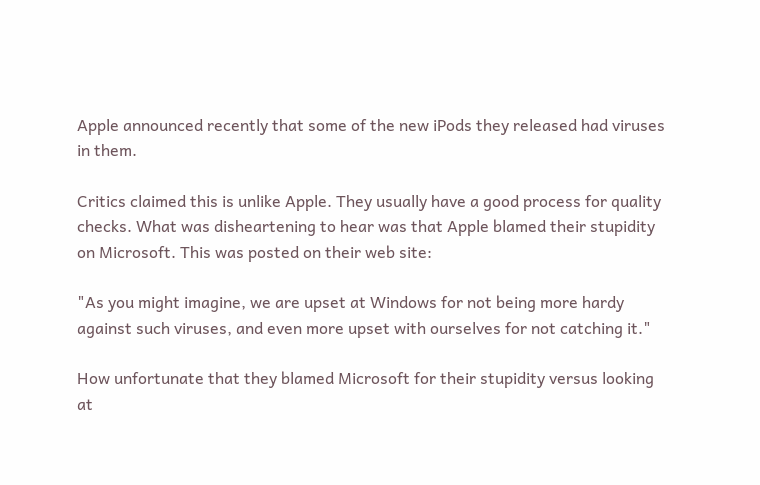Apple announced recently that some of the new iPods they released had viruses in them.

Critics claimed this is unlike Apple. They usually have a good process for quality checks. What was disheartening to hear was that Apple blamed their stupidity on Microsoft. This was posted on their web site:

"As you might imagine, we are upset at Windows for not being more hardy against such viruses, and even more upset with ourselves for not catching it."

How unfortunate that they blamed Microsoft for their stupidity versus looking at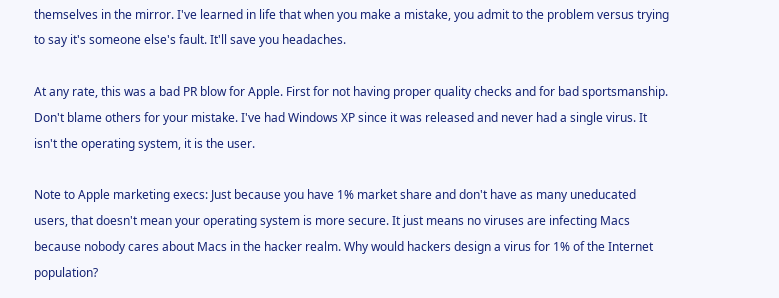themselves in the mirror. I've learned in life that when you make a mistake, you admit to the problem versus trying to say it's someone else's fault. It'll save you headaches.

At any rate, this was a bad PR blow for Apple. First for not having proper quality checks and for bad sportsmanship. Don't blame others for your mistake. I've had Windows XP since it was released and never had a single virus. It isn't the operating system, it is the user.

Note to Apple marketing execs: Just because you have 1% market share and don't have as many uneducated users, that doesn't mean your operating system is more secure. It just means no viruses are infecting Macs because nobody cares about Macs in the hacker realm. Why would hackers design a virus for 1% of the Internet population?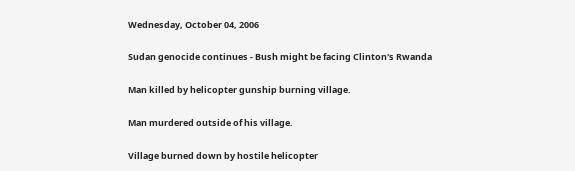Wednesday, October 04, 2006

Sudan genocide continues - Bush might be facing Clinton's Rwanda

Man killed by helicopter gunship burning village.

Man murdered outside of his village.

Village burned down by hostile helicopter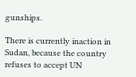gunships.

There is currently inaction in Sudan, because the country refuses to accept UN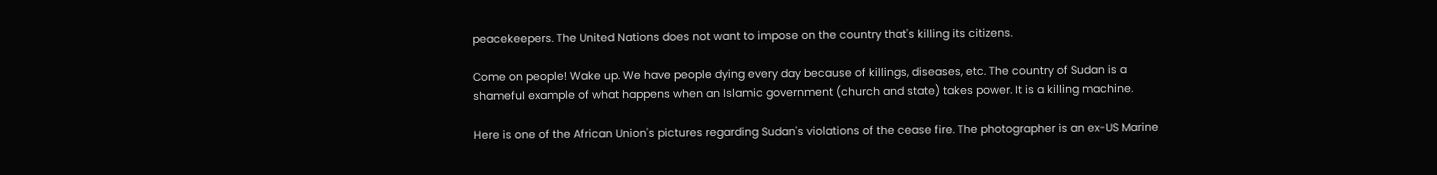peacekeepers. The United Nations does not want to impose on the country that's killing its citizens.

Come on people! Wake up. We have people dying every day because of killings, diseases, etc. The country of Sudan is a shameful example of what happens when an Islamic government (church and state) takes power. It is a killing machine.

Here is one of the African Union's pictures regarding Sudan's violations of the cease fire. The photographer is an ex-US Marine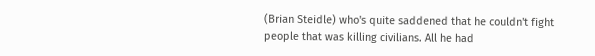(Brian Steidle) who's quite saddened that he couldn't fight people that was killing civilians. All he had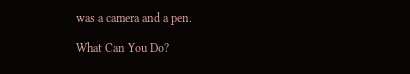was a camera and a pen.

What Can You Do?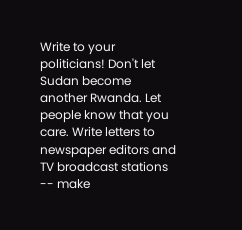Write to your politicians! Don't let Sudan become another Rwanda. Let people know that you care. Write letters to newspaper editors and TV broadcast stations -- make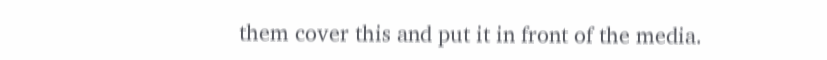them cover this and put it in front of the media.